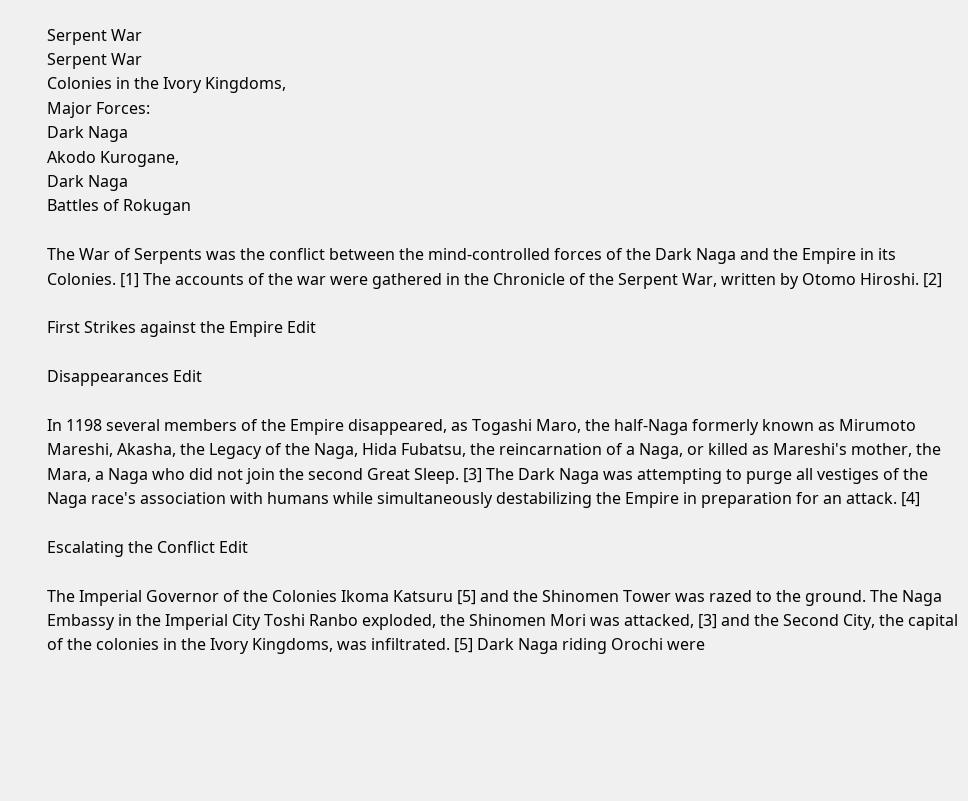Serpent War
Serpent War
Colonies in the Ivory Kingdoms,
Major Forces:
Dark Naga
Akodo Kurogane,
Dark Naga
Battles of Rokugan

The War of Serpents was the conflict between the mind-controlled forces of the Dark Naga and the Empire in its Colonies. [1] The accounts of the war were gathered in the Chronicle of the Serpent War, written by Otomo Hiroshi. [2]

First Strikes against the Empire Edit

Disappearances Edit

In 1198 several members of the Empire disappeared, as Togashi Maro, the half-Naga formerly known as Mirumoto Mareshi, Akasha, the Legacy of the Naga, Hida Fubatsu, the reincarnation of a Naga, or killed as Mareshi's mother, the Mara, a Naga who did not join the second Great Sleep. [3] The Dark Naga was attempting to purge all vestiges of the Naga race's association with humans while simultaneously destabilizing the Empire in preparation for an attack. [4]

Escalating the Conflict Edit

The Imperial Governor of the Colonies Ikoma Katsuru [5] and the Shinomen Tower was razed to the ground. The Naga Embassy in the Imperial City Toshi Ranbo exploded, the Shinomen Mori was attacked, [3] and the Second City, the capital of the colonies in the Ivory Kingdoms, was infiltrated. [5] Dark Naga riding Orochi were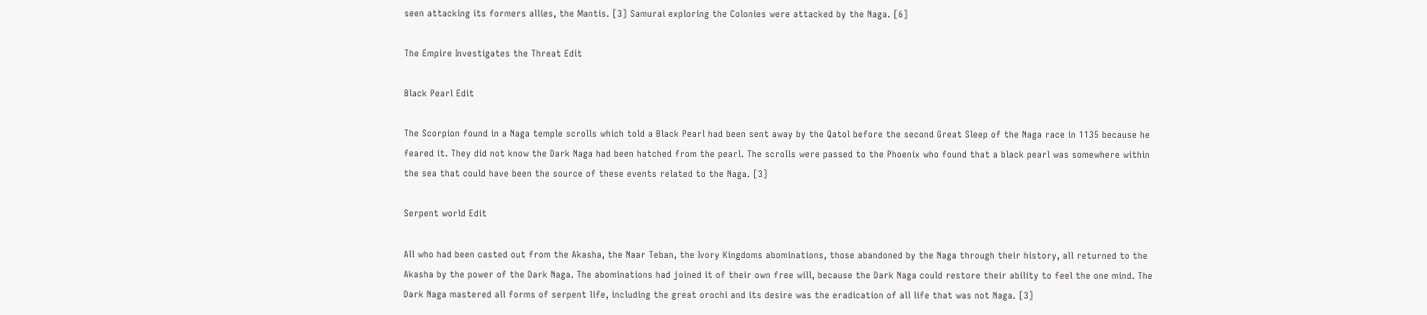seen attacking its formers allies, the Mantis. [3] Samurai exploring the Colonies were attacked by the Naga. [6]

The Empire Investigates the Threat Edit

Black Pearl Edit

The Scorpion found in a Naga temple scrolls which told a Black Pearl had been sent away by the Qatol before the second Great Sleep of the Naga race in 1135 because he feared it. They did not know the Dark Naga had been hatched from the pearl. The scrolls were passed to the Phoenix who found that a black pearl was somewhere within the sea that could have been the source of these events related to the Naga. [3]

Serpent world Edit

All who had been casted out from the Akasha, the Naar Teban, the Ivory Kingdoms abominations, those abandoned by the Naga through their history, all returned to the Akasha by the power of the Dark Naga. The abominations had joined it of their own free will, because the Dark Naga could restore their ability to feel the one mind. The Dark Naga mastered all forms of serpent life, including the great orochi and its desire was the eradication of all life that was not Naga. [3]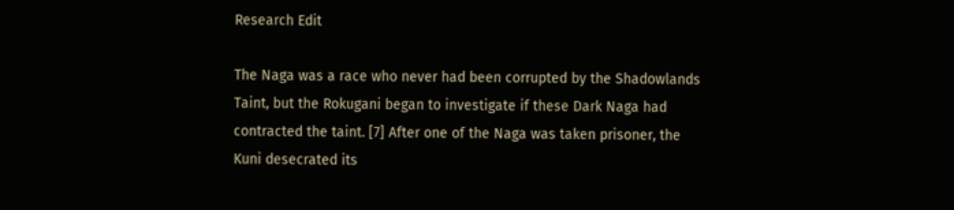Research Edit

The Naga was a race who never had been corrupted by the Shadowlands Taint, but the Rokugani began to investigate if these Dark Naga had contracted the taint. [7] After one of the Naga was taken prisoner, the Kuni desecrated its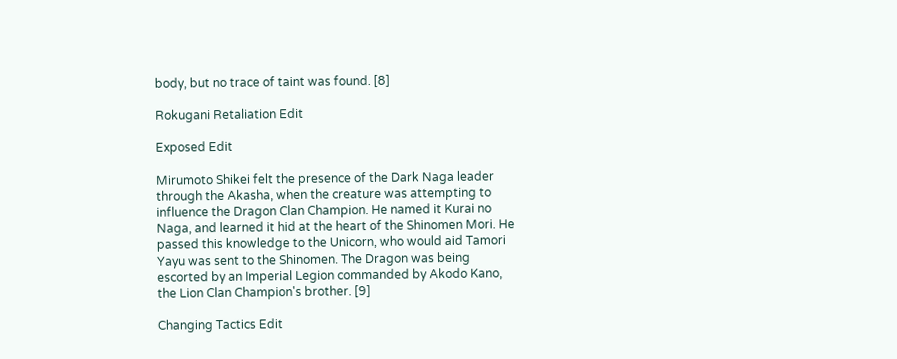body, but no trace of taint was found. [8]

Rokugani Retaliation Edit

Exposed Edit

Mirumoto Shikei felt the presence of the Dark Naga leader through the Akasha, when the creature was attempting to influence the Dragon Clan Champion. He named it Kurai no Naga, and learned it hid at the heart of the Shinomen Mori. He passed this knowledge to the Unicorn, who would aid Tamori Yayu was sent to the Shinomen. The Dragon was being escorted by an Imperial Legion commanded by Akodo Kano, the Lion Clan Champion's brother. [9]

Changing Tactics Edit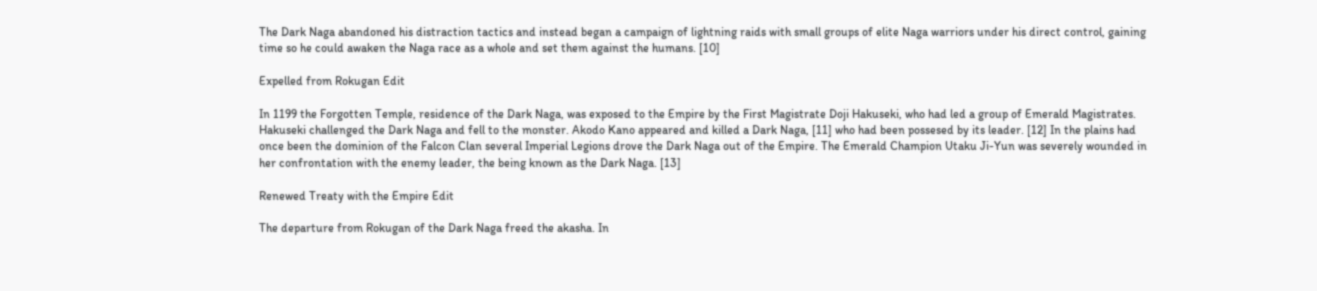The Dark Naga abandoned his distraction tactics and instead began a campaign of lightning raids with small groups of elite Naga warriors under his direct control, gaining time so he could awaken the Naga race as a whole and set them against the humans. [10]

Expelled from Rokugan Edit

In 1199 the Forgotten Temple, residence of the Dark Naga, was exposed to the Empire by the First Magistrate Doji Hakuseki, who had led a group of Emerald Magistrates. Hakuseki challenged the Dark Naga and fell to the monster. Akodo Kano appeared and killed a Dark Naga, [11] who had been possesed by its leader. [12] In the plains had once been the dominion of the Falcon Clan several Imperial Legions drove the Dark Naga out of the Empire. The Emerald Champion Utaku Ji-Yun was severely wounded in her confrontation with the enemy leader, the being known as the Dark Naga. [13]

Renewed Treaty with the Empire Edit

The departure from Rokugan of the Dark Naga freed the akasha. In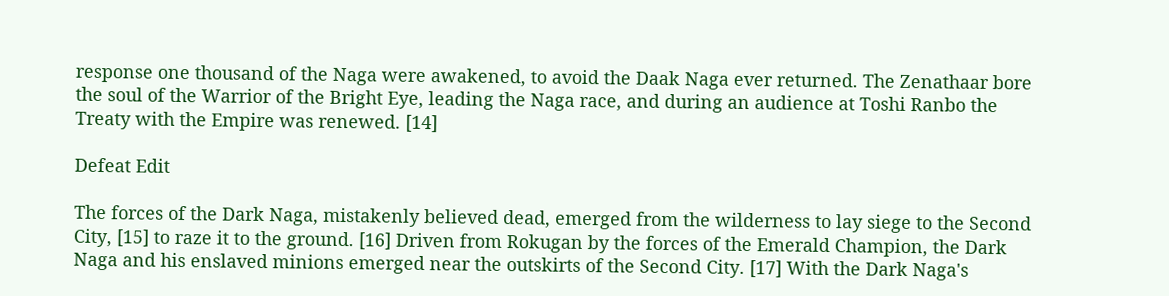response one thousand of the Naga were awakened, to avoid the Daak Naga ever returned. The Zenathaar bore the soul of the Warrior of the Bright Eye, leading the Naga race, and during an audience at Toshi Ranbo the Treaty with the Empire was renewed. [14]

Defeat Edit

The forces of the Dark Naga, mistakenly believed dead, emerged from the wilderness to lay siege to the Second City, [15] to raze it to the ground. [16] Driven from Rokugan by the forces of the Emerald Champion, the Dark Naga and his enslaved minions emerged near the outskirts of the Second City. [17] With the Dark Naga's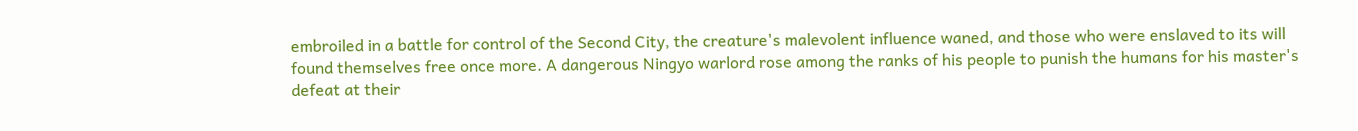embroiled in a battle for control of the Second City, the creature's malevolent influence waned, and those who were enslaved to its will found themselves free once more. A dangerous Ningyo warlord rose among the ranks of his people to punish the humans for his master's defeat at their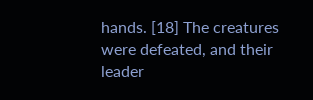hands. [18] The creatures were defeated, and their leader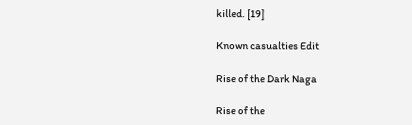killed. [19]

Known casualties Edit

Rise of the Dark Naga

Rise of the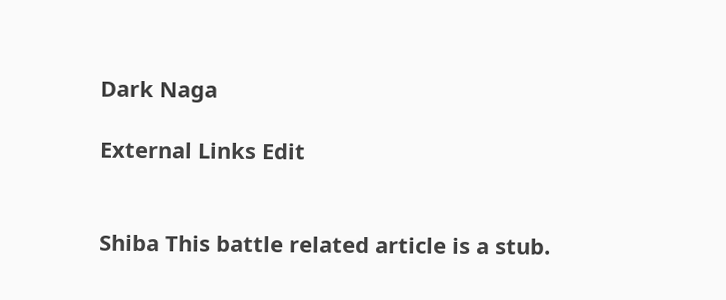Dark Naga

External Links Edit


Shiba This battle related article is a stub.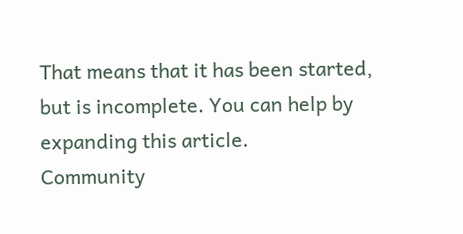That means that it has been started, but is incomplete. You can help by expanding this article.
Community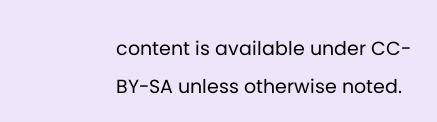content is available under CC-BY-SA unless otherwise noted.